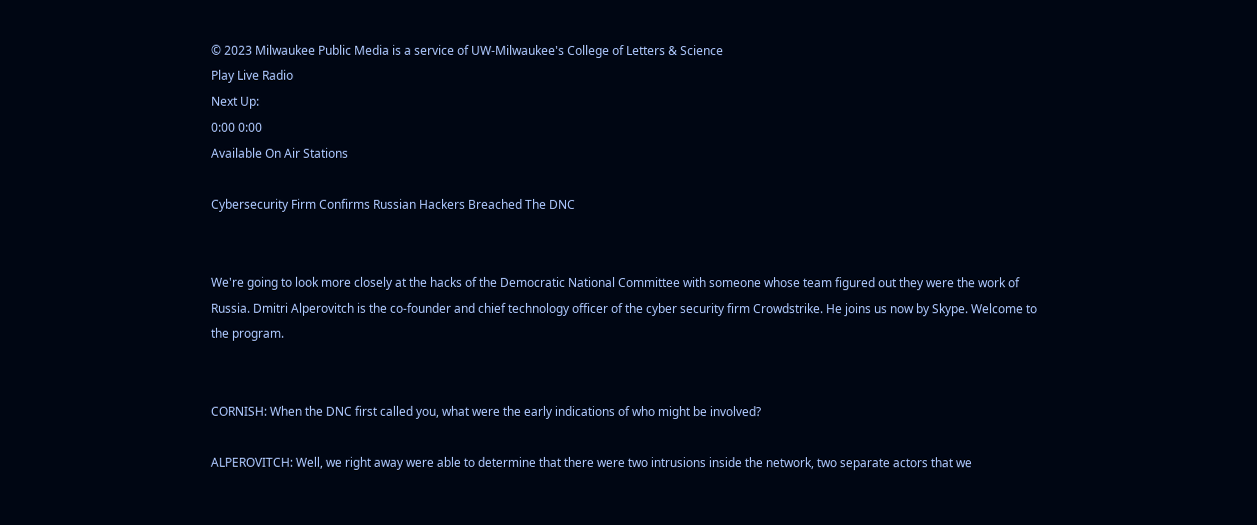© 2023 Milwaukee Public Media is a service of UW-Milwaukee's College of Letters & Science
Play Live Radio
Next Up:
0:00 0:00
Available On Air Stations

Cybersecurity Firm Confirms Russian Hackers Breached The DNC


We're going to look more closely at the hacks of the Democratic National Committee with someone whose team figured out they were the work of Russia. Dmitri Alperovitch is the co-founder and chief technology officer of the cyber security firm Crowdstrike. He joins us now by Skype. Welcome to the program.


CORNISH: When the DNC first called you, what were the early indications of who might be involved?

ALPEROVITCH: Well, we right away were able to determine that there were two intrusions inside the network, two separate actors that we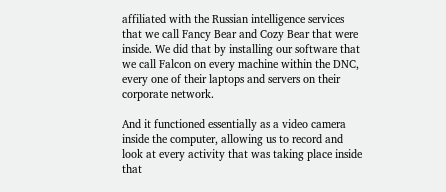affiliated with the Russian intelligence services that we call Fancy Bear and Cozy Bear that were inside. We did that by installing our software that we call Falcon on every machine within the DNC, every one of their laptops and servers on their corporate network.

And it functioned essentially as a video camera inside the computer, allowing us to record and look at every activity that was taking place inside that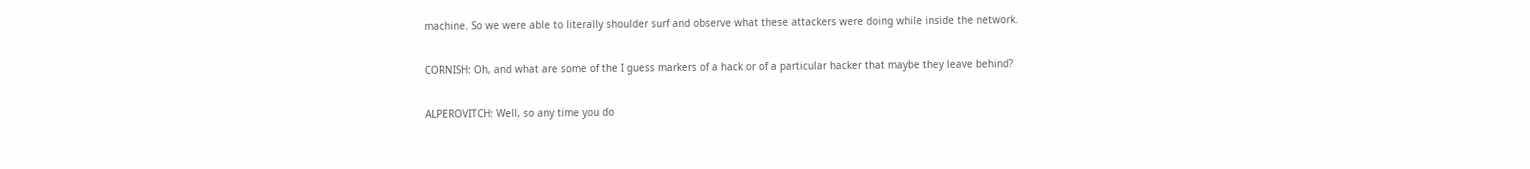machine. So we were able to literally shoulder surf and observe what these attackers were doing while inside the network.

CORNISH: Oh, and what are some of the I guess markers of a hack or of a particular hacker that maybe they leave behind?

ALPEROVITCH: Well, so any time you do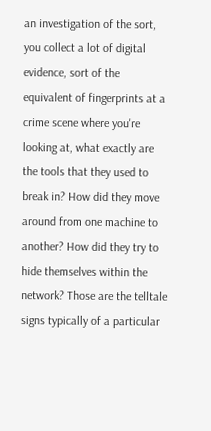an investigation of the sort, you collect a lot of digital evidence, sort of the equivalent of fingerprints at a crime scene where you're looking at, what exactly are the tools that they used to break in? How did they move around from one machine to another? How did they try to hide themselves within the network? Those are the telltale signs typically of a particular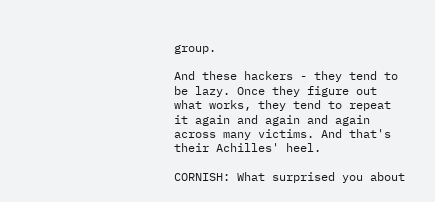group.

And these hackers - they tend to be lazy. Once they figure out what works, they tend to repeat it again and again and again across many victims. And that's their Achilles' heel.

CORNISH: What surprised you about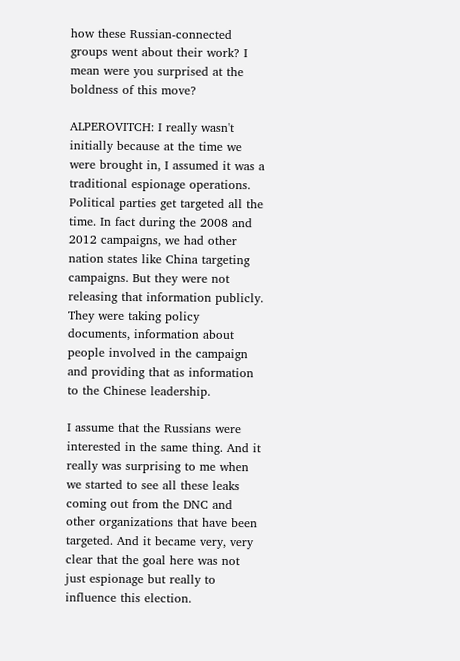how these Russian-connected groups went about their work? I mean were you surprised at the boldness of this move?

ALPEROVITCH: I really wasn't initially because at the time we were brought in, I assumed it was a traditional espionage operations. Political parties get targeted all the time. In fact during the 2008 and 2012 campaigns, we had other nation states like China targeting campaigns. But they were not releasing that information publicly. They were taking policy documents, information about people involved in the campaign and providing that as information to the Chinese leadership.

I assume that the Russians were interested in the same thing. And it really was surprising to me when we started to see all these leaks coming out from the DNC and other organizations that have been targeted. And it became very, very clear that the goal here was not just espionage but really to influence this election.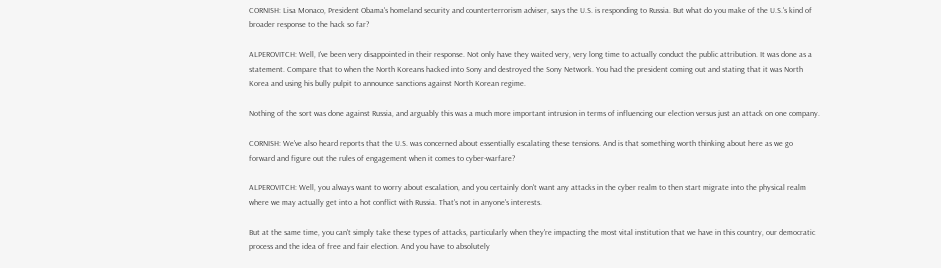CORNISH: Lisa Monaco, President Obama's homeland security and counterterrorism adviser, says the U.S. is responding to Russia. But what do you make of the U.S.'s kind of broader response to the hack so far?

ALPEROVITCH: Well, I've been very disappointed in their response. Not only have they waited very, very long time to actually conduct the public attribution. It was done as a statement. Compare that to when the North Koreans hacked into Sony and destroyed the Sony Network. You had the president coming out and stating that it was North Korea and using his bully pulpit to announce sanctions against North Korean regime.

Nothing of the sort was done against Russia, and arguably this was a much more important intrusion in terms of influencing our election versus just an attack on one company.

CORNISH: We've also heard reports that the U.S. was concerned about essentially escalating these tensions. And is that something worth thinking about here as we go forward and figure out the rules of engagement when it comes to cyber-warfare?

ALPEROVITCH: Well, you always want to worry about escalation, and you certainly don't want any attacks in the cyber realm to then start migrate into the physical realm where we may actually get into a hot conflict with Russia. That's not in anyone's interests.

But at the same time, you can't simply take these types of attacks, particularly when they're impacting the most vital institution that we have in this country, our democratic process and the idea of free and fair election. And you have to absolutely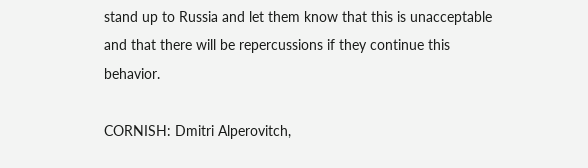stand up to Russia and let them know that this is unacceptable and that there will be repercussions if they continue this behavior.

CORNISH: Dmitri Alperovitch,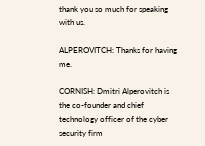thank you so much for speaking with us.

ALPEROVITCH: Thanks for having me.

CORNISH: Dmitri Alperovitch is the co-founder and chief technology officer of the cyber security firm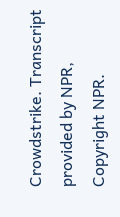Crowdstrike. Transcript provided by NPR, Copyright NPR.